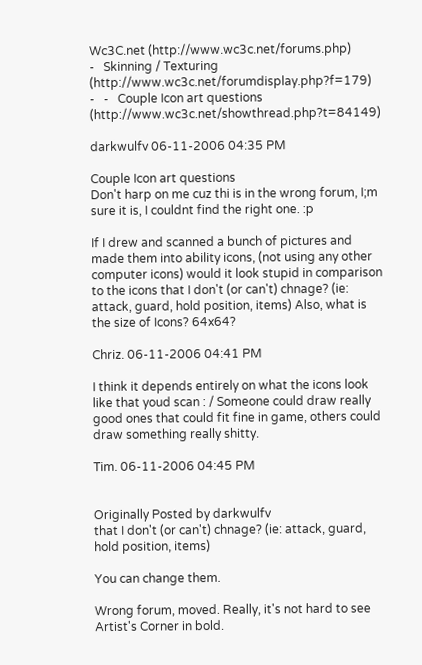Wc3C.net (http://www.wc3c.net/forums.php)
-   Skinning / Texturing (http://www.wc3c.net/forumdisplay.php?f=179)
-   -   Couple Icon art questions (http://www.wc3c.net/showthread.php?t=84149)

darkwulfv 06-11-2006 04:35 PM

Couple Icon art questions
Don't harp on me cuz thi is in the wrong forum, I;m sure it is, I couldnt find the right one. :p

If I drew and scanned a bunch of pictures and made them into ability icons, (not using any other computer icons) would it look stupid in comparison to the icons that I don't (or can't) chnage? (ie: attack, guard, hold position, items) Also, what is the size of Icons? 64x64?

Chriz. 06-11-2006 04:41 PM

I think it depends entirely on what the icons look like that youd scan : / Someone could draw really good ones that could fit fine in game, others could draw something really shitty.

Tim. 06-11-2006 04:45 PM


Originally Posted by darkwulfv
that I don't (or can't) chnage? (ie: attack, guard, hold position, items)

You can change them.

Wrong forum, moved. Really, it's not hard to see Artist's Corner in bold.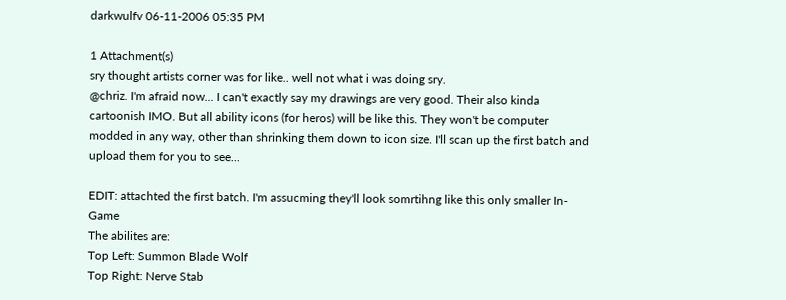darkwulfv 06-11-2006 05:35 PM

1 Attachment(s)
sry thought artists corner was for like.. well not what i was doing sry.
@chriz. I'm afraid now... I can't exactly say my drawings are very good. Their also kinda cartoonish IMO. But all ability icons (for heros) will be like this. They won't be computer modded in any way, other than shrinking them down to icon size. I'll scan up the first batch and upload them for you to see...

EDIT: attachted the first batch. I'm assucming they'll look somrtihng like this only smaller In-Game
The abilites are:
Top Left: Summon Blade Wolf
Top Right: Nerve Stab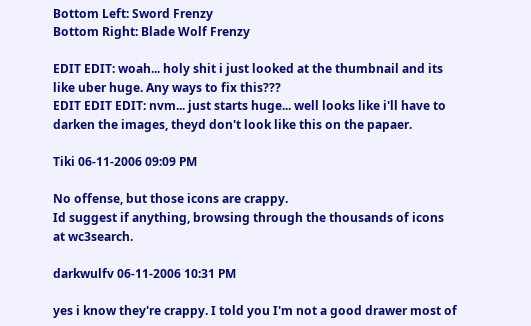Bottom Left: Sword Frenzy
Bottom Right: Blade Wolf Frenzy

EDIT EDIT: woah... holy shit i just looked at the thumbnail and its like uber huge. Any ways to fix this???
EDIT EDIT EDIT: nvm... just starts huge... well looks like i'll have to darken the images, theyd don't look like this on the papaer.

Tiki 06-11-2006 09:09 PM

No offense, but those icons are crappy.
Id suggest if anything, browsing through the thousands of icons at wc3search.

darkwulfv 06-11-2006 10:31 PM

yes i know they're crappy. I told you I'm not a good drawer most of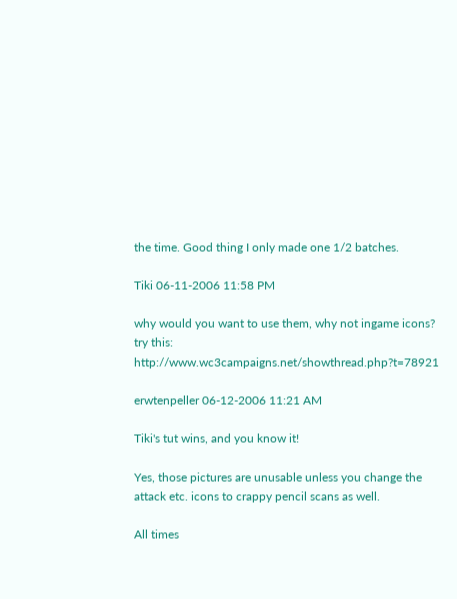the time. Good thing I only made one 1/2 batches.

Tiki 06-11-2006 11:58 PM

why would you want to use them, why not ingame icons?
try this: http://www.wc3campaigns.net/showthread.php?t=78921

erwtenpeller 06-12-2006 11:21 AM

Tiki's tut wins, and you know it!

Yes, those pictures are unusable unless you change the attack etc. icons to crappy pencil scans as well.

All times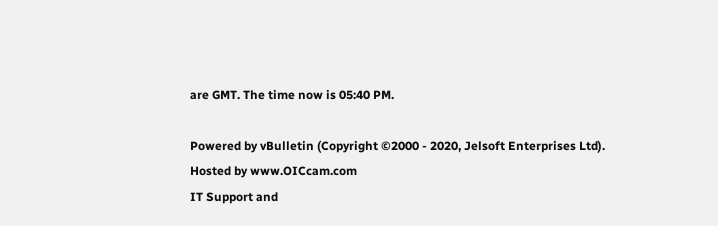are GMT. The time now is 05:40 PM.

Powered by vBulletin (Copyright ©2000 - 2020, Jelsoft Enterprises Ltd).
Hosted by www.OICcam.com
IT Support and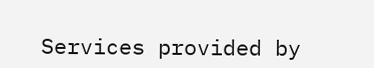Services provided by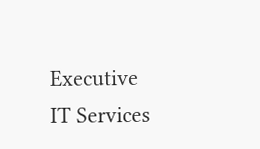Executive IT Services